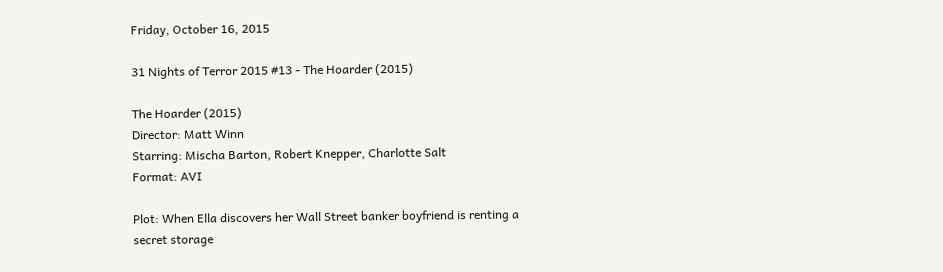Friday, October 16, 2015

31 Nights of Terror 2015 #13 - The Hoarder (2015)

The Hoarder (2015)
Director: Matt Winn
Starring: Mischa Barton, Robert Knepper, Charlotte Salt
Format: AVI

Plot: When Ella discovers her Wall Street banker boyfriend is renting a secret storage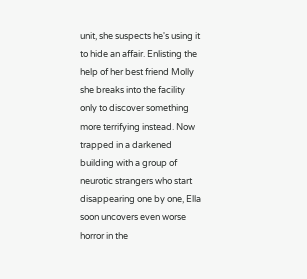unit, she suspects he's using it to hide an affair. Enlisting the help of her best friend Molly she breaks into the facility only to discover something more terrifying instead. Now trapped in a darkened building with a group of neurotic strangers who start disappearing one by one, Ella soon uncovers even worse horror in the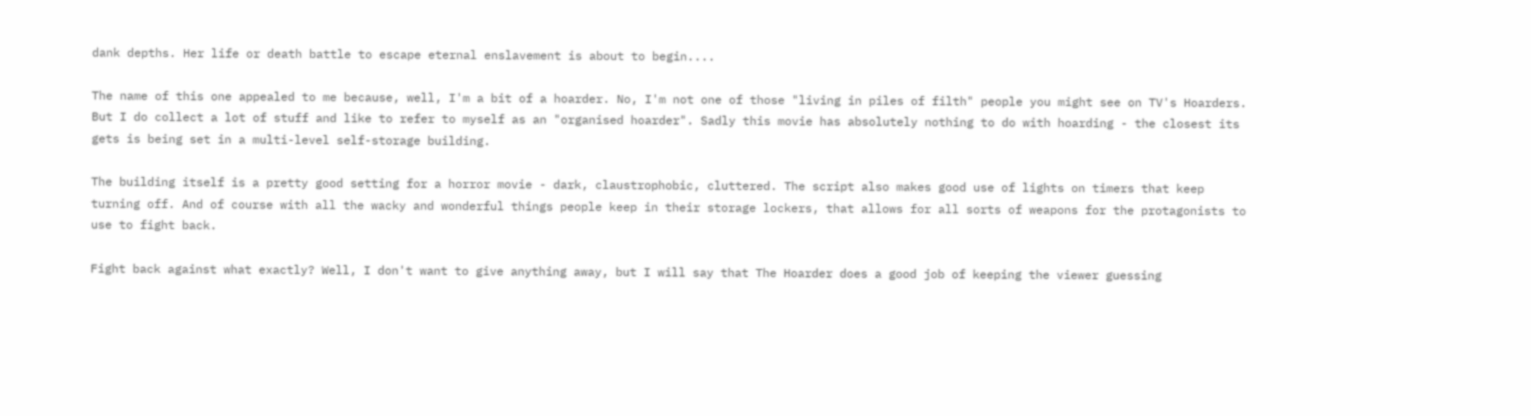dank depths. Her life or death battle to escape eternal enslavement is about to begin....

The name of this one appealed to me because, well, I'm a bit of a hoarder. No, I'm not one of those "living in piles of filth" people you might see on TV's Hoarders. But I do collect a lot of stuff and like to refer to myself as an "organised hoarder". Sadly this movie has absolutely nothing to do with hoarding - the closest its gets is being set in a multi-level self-storage building.

The building itself is a pretty good setting for a horror movie - dark, claustrophobic, cluttered. The script also makes good use of lights on timers that keep turning off. And of course with all the wacky and wonderful things people keep in their storage lockers, that allows for all sorts of weapons for the protagonists to use to fight back.

Fight back against what exactly? Well, I don't want to give anything away, but I will say that The Hoarder does a good job of keeping the viewer guessing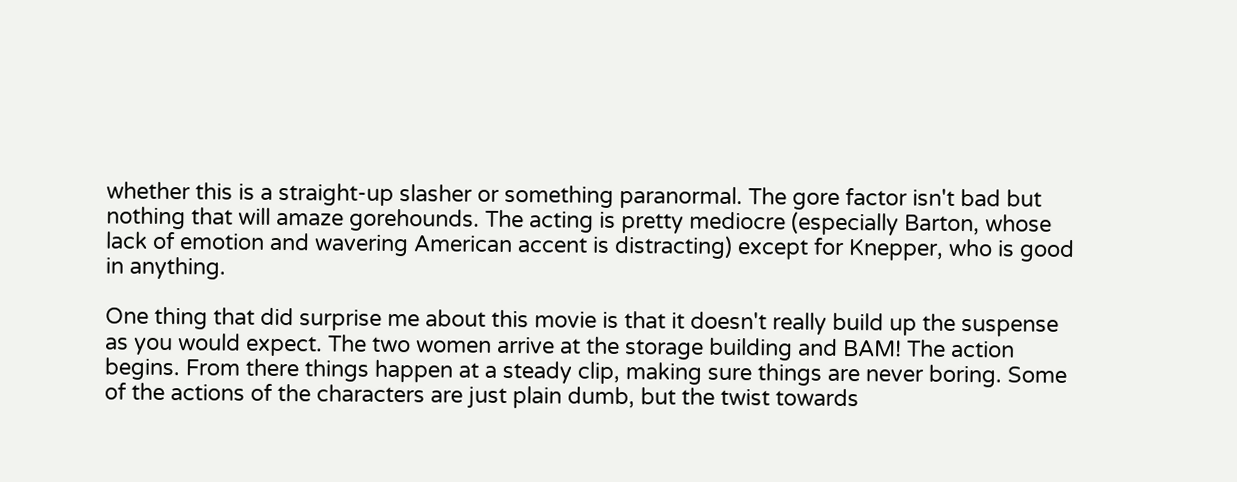whether this is a straight-up slasher or something paranormal. The gore factor isn't bad but nothing that will amaze gorehounds. The acting is pretty mediocre (especially Barton, whose lack of emotion and wavering American accent is distracting) except for Knepper, who is good in anything.

One thing that did surprise me about this movie is that it doesn't really build up the suspense as you would expect. The two women arrive at the storage building and BAM! The action begins. From there things happen at a steady clip, making sure things are never boring. Some of the actions of the characters are just plain dumb, but the twist towards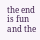the end is fun and the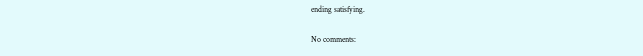ending satisfying.

No comments: